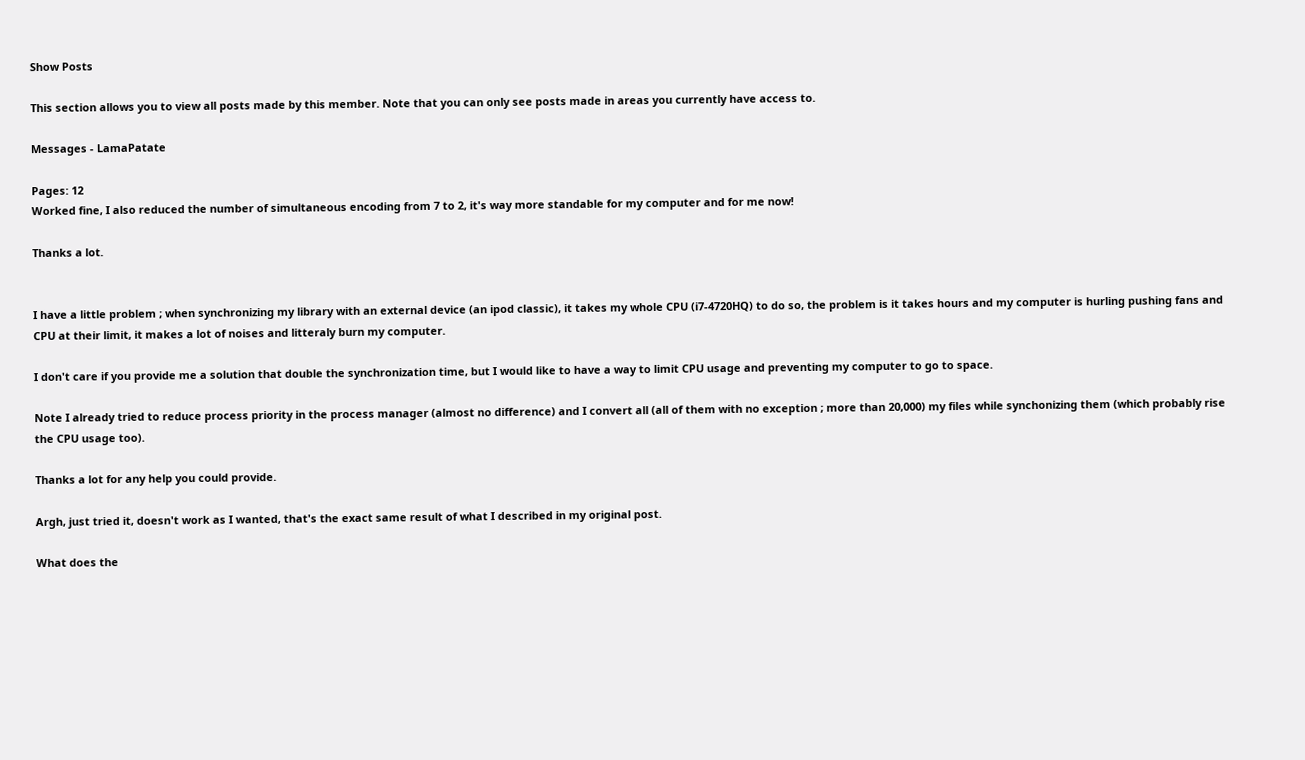Show Posts

This section allows you to view all posts made by this member. Note that you can only see posts made in areas you currently have access to.

Messages - LamaPatate

Pages: 12
Worked fine, I also reduced the number of simultaneous encoding from 7 to 2, it's way more standable for my computer and for me now!

Thanks a lot.


I have a little problem ; when synchronizing my library with an external device (an ipod classic), it takes my whole CPU (i7-4720HQ) to do so, the problem is it takes hours and my computer is hurling pushing fans and CPU at their limit, it makes a lot of noises and litteraly burn my computer.

I don't care if you provide me a solution that double the synchronization time, but I would like to have a way to limit CPU usage and preventing my computer to go to space.

Note I already tried to reduce process priority in the process manager (almost no difference) and I convert all (all of them with no exception ; more than 20,000) my files while synchonizing them (which probably rise the CPU usage too).

Thanks a lot for any help you could provide.

Argh, just tried it, doesn't work as I wanted, that's the exact same result of what I described in my original post.

What does the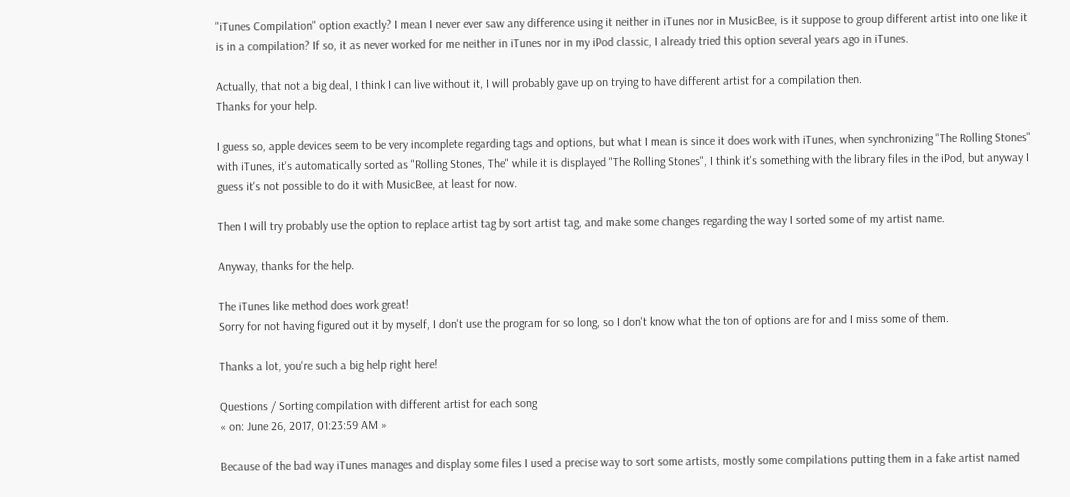"iTunes Compilation" option exactly? I mean I never ever saw any difference using it neither in iTunes nor in MusicBee, is it suppose to group different artist into one like it is in a compilation? If so, it as never worked for me neither in iTunes nor in my iPod classic, I already tried this option several years ago in iTunes.

Actually, that not a big deal, I think I can live without it, I will probably gave up on trying to have different artist for a compilation then.
Thanks for your help.

I guess so, apple devices seem to be very incomplete regarding tags and options, but what I mean is since it does work with iTunes, when synchronizing "The Rolling Stones" with iTunes, it's automatically sorted as "Rolling Stones, The" while it is displayed "The Rolling Stones", I think it's something with the library files in the iPod, but anyway I guess it's not possible to do it with MusicBee, at least for now.

Then I will try probably use the option to replace artist tag by sort artist tag, and make some changes regarding the way I sorted some of my artist name.

Anyway, thanks for the help.

The iTunes like method does work great!
Sorry for not having figured out it by myself, I don't use the program for so long, so I don't know what the ton of options are for and I miss some of them.

Thanks a lot, you're such a big help right here!

Questions / Sorting compilation with different artist for each song
« on: June 26, 2017, 01:23:59 AM »

Because of the bad way iTunes manages and display some files I used a precise way to sort some artists, mostly some compilations putting them in a fake artist named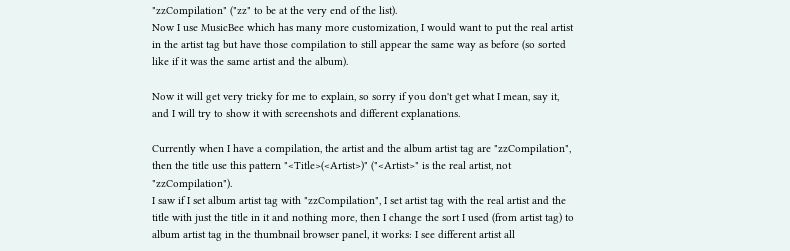"zzCompilation" ("zz" to be at the very end of the list).
Now I use MusicBee which has many more customization, I would want to put the real artist in the artist tag but have those compilation to still appear the same way as before (so sorted like if it was the same artist and the album).

Now it will get very tricky for me to explain, so sorry if you don't get what I mean, say it, and I will try to show it with screenshots and different explanations.

Currently when I have a compilation, the artist and the album artist tag are "zzCompilation", then the title use this pattern "<Title>(<Artist>)" ("<Artist>" is the real artist, not "zzCompilation").
I saw if I set album artist tag with "zzCompilation", I set artist tag with the real artist and the title with just the title in it and nothing more, then I change the sort I used (from artist tag) to album artist tag in the thumbnail browser panel, it works: I see different artist all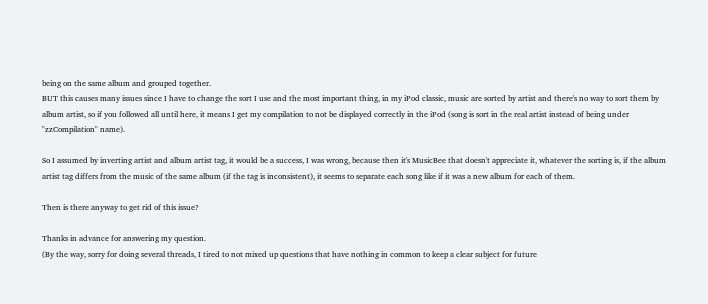being on the same album and grouped together.
BUT this causes many issues since I have to change the sort I use and the most important thing, in my iPod classic, music are sorted by artist and there's no way to sort them by album artist, so if you followed all until here, it means I get my compilation to not be displayed correctly in the iPod (song is sort in the real artist instead of being under "zzCompilation" name).

So I assumed by inverting artist and album artist tag, it would be a success, I was wrong, because then it's MusicBee that doesn't appreciate it, whatever the sorting is, if the album artist tag differs from the music of the same album (if the tag is inconsistent), it seems to separate each song like if it was a new album for each of them.

Then is there anyway to get rid of this issue?

Thanks in advance for answering my question.
(By the way, sorry for doing several threads, I tired to not mixed up questions that have nothing in common to keep a clear subject for future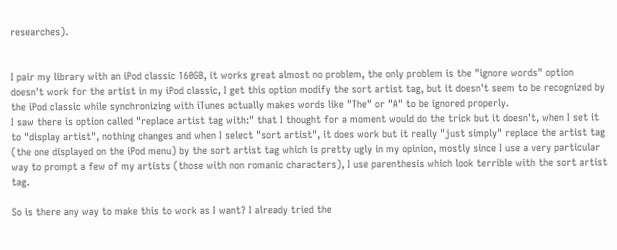researches).


I pair my library with an iPod classic 160GB, it works great almost no problem, the only problem is the "ignore words" option doesn't work for the artist in my iPod classic, I get this option modify the sort artist tag, but it doesn't seem to be recognized by the iPod classic while synchronizing with iTunes actually makes words like "The" or "A" to be ignored properly.
I saw there is option called "replace artist tag with:" that I thought for a moment would do the trick but it doesn't, when I set it to "display artist", nothing changes and when I select "sort artist", it does work but it really "just simply" replace the artist tag (the one displayed on the iPod menu) by the sort artist tag which is pretty ugly in my opinion, mostly since I use a very particular way to prompt a few of my artists (those with non romanic characters), I use parenthesis which look terrible with the sort artist tag.

So is there any way to make this to work as I want? I already tried the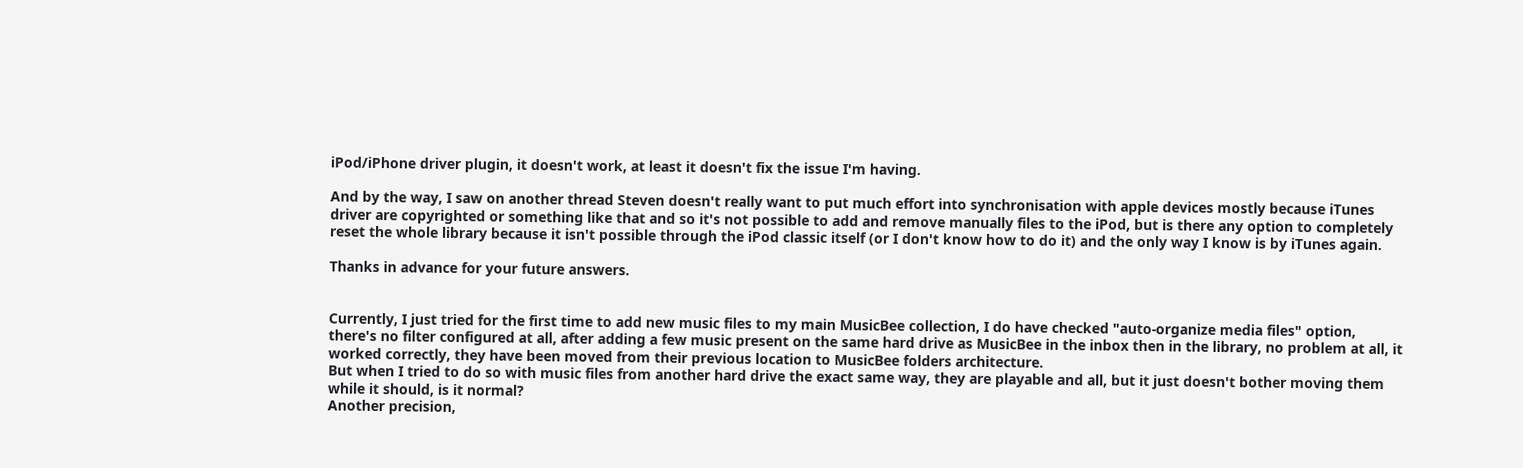iPod/iPhone driver plugin, it doesn't work, at least it doesn't fix the issue I'm having.

And by the way, I saw on another thread Steven doesn't really want to put much effort into synchronisation with apple devices mostly because iTunes driver are copyrighted or something like that and so it's not possible to add and remove manually files to the iPod, but is there any option to completely reset the whole library because it isn't possible through the iPod classic itself (or I don't know how to do it) and the only way I know is by iTunes again.

Thanks in advance for your future answers.


Currently, I just tried for the first time to add new music files to my main MusicBee collection, I do have checked "auto-organize media files" option, there's no filter configured at all, after adding a few music present on the same hard drive as MusicBee in the inbox then in the library, no problem at all, it worked correctly, they have been moved from their previous location to MusicBee folders architecture.
But when I tried to do so with music files from another hard drive the exact same way, they are playable and all, but it just doesn't bother moving them while it should, is it normal?
Another precision,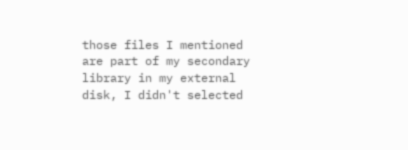those files I mentioned are part of my secondary library in my external disk, I didn't selected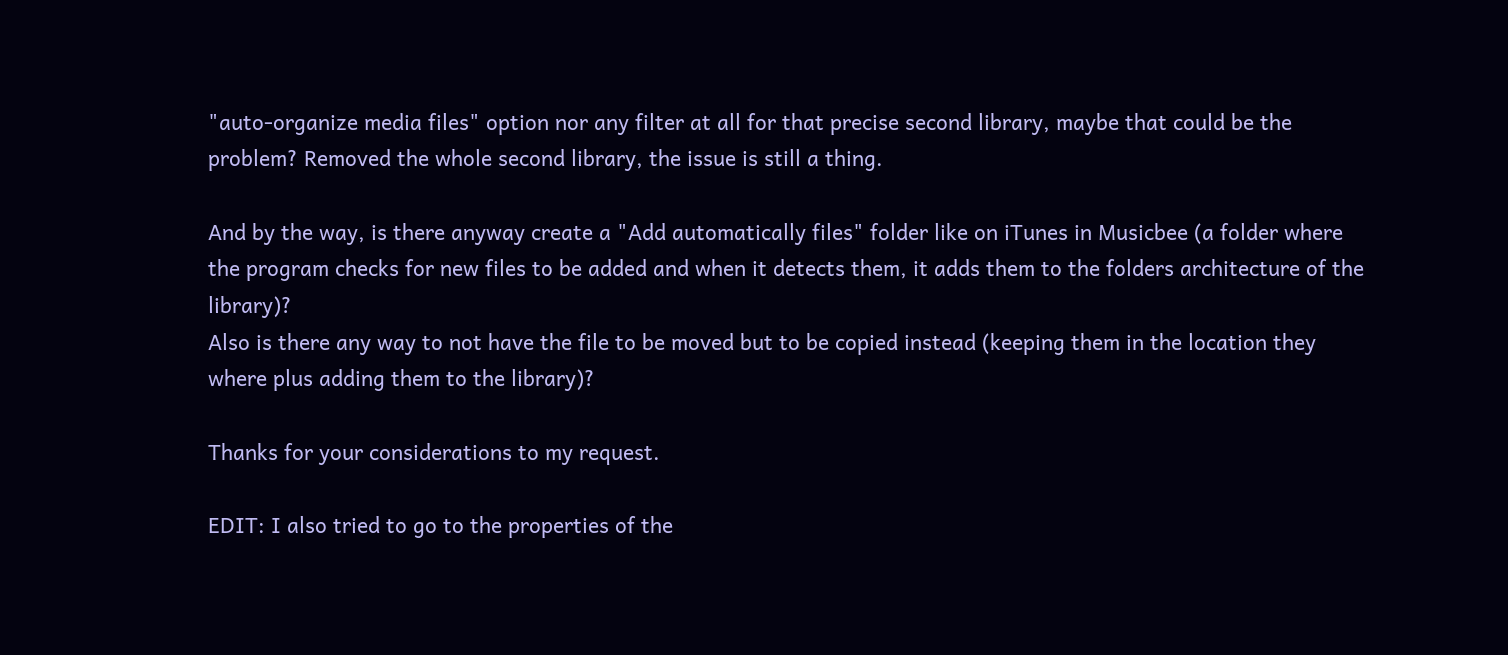"auto-organize media files" option nor any filter at all for that precise second library, maybe that could be the problem? Removed the whole second library, the issue is still a thing.

And by the way, is there anyway create a "Add automatically files" folder like on iTunes in Musicbee (a folder where the program checks for new files to be added and when it detects them, it adds them to the folders architecture of the library)?
Also is there any way to not have the file to be moved but to be copied instead (keeping them in the location they where plus adding them to the library)?

Thanks for your considerations to my request.

EDIT: I also tried to go to the properties of the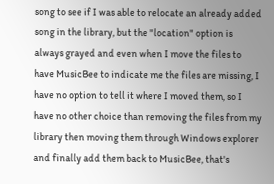song to see if I was able to relocate an already added song in the library, but the "location" option is always grayed and even when I move the files to have MusicBee to indicate me the files are missing, I have no option to tell it where I moved them, so I have no other choice than removing the files from my library then moving them through Windows explorer and finally add them back to MusicBee, that's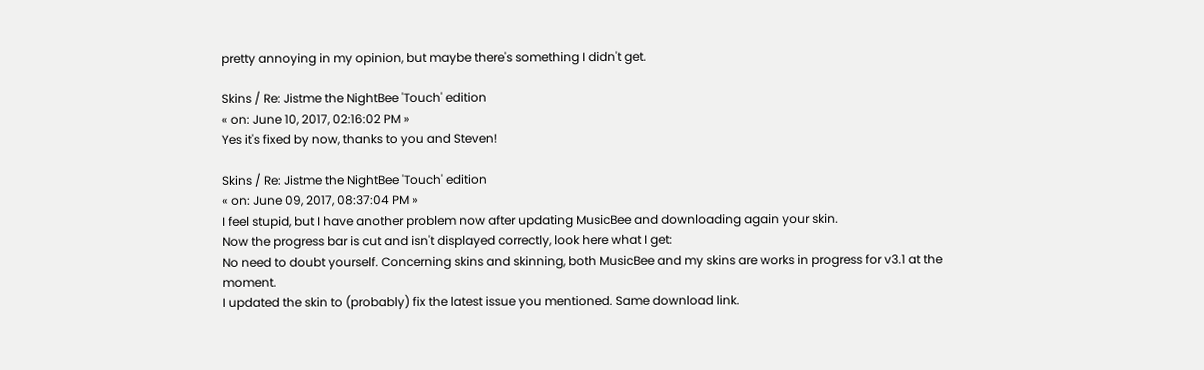pretty annoying in my opinion, but maybe there's something I didn't get.

Skins / Re: Jistme the NightBee 'Touch' edition
« on: June 10, 2017, 02:16:02 PM »
Yes it's fixed by now, thanks to you and Steven!

Skins / Re: Jistme the NightBee 'Touch' edition
« on: June 09, 2017, 08:37:04 PM »
I feel stupid, but I have another problem now after updating MusicBee and downloading again your skin.
Now the progress bar is cut and isn't displayed correctly, look here what I get:
No need to doubt yourself. Concerning skins and skinning, both MusicBee and my skins are works in progress for v3.1 at the moment.
I updated the skin to (probably) fix the latest issue you mentioned. Same download link.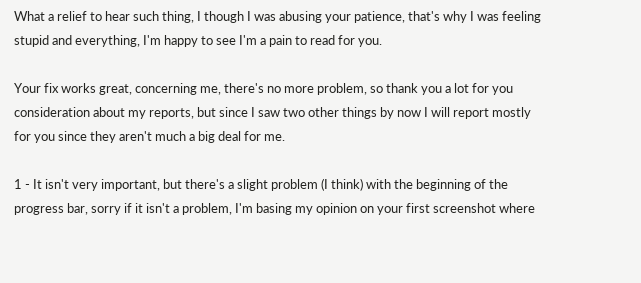What a relief to hear such thing, I though I was abusing your patience, that's why I was feeling stupid and everything, I'm happy to see I'm a pain to read for you.

Your fix works great, concerning me, there's no more problem, so thank you a lot for you consideration about my reports, but since I saw two other things by now I will report mostly for you since they aren't much a big deal for me.

1 - It isn't very important, but there's a slight problem (I think) with the beginning of the progress bar, sorry if it isn't a problem, I'm basing my opinion on your first screenshot where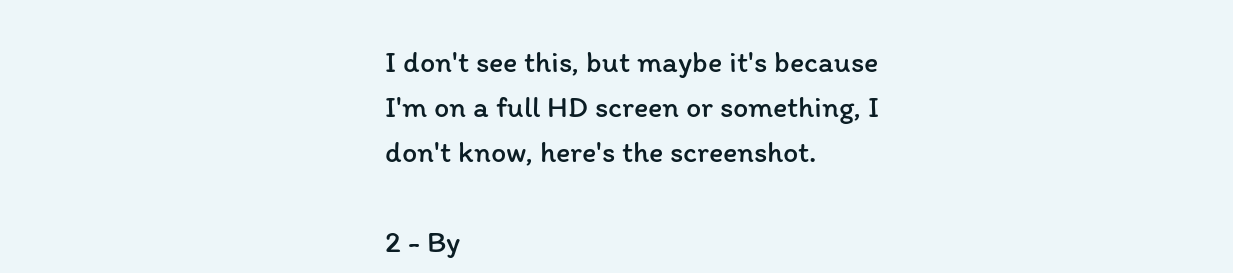I don't see this, but maybe it's because I'm on a full HD screen or something, I don't know, here's the screenshot.

2 - By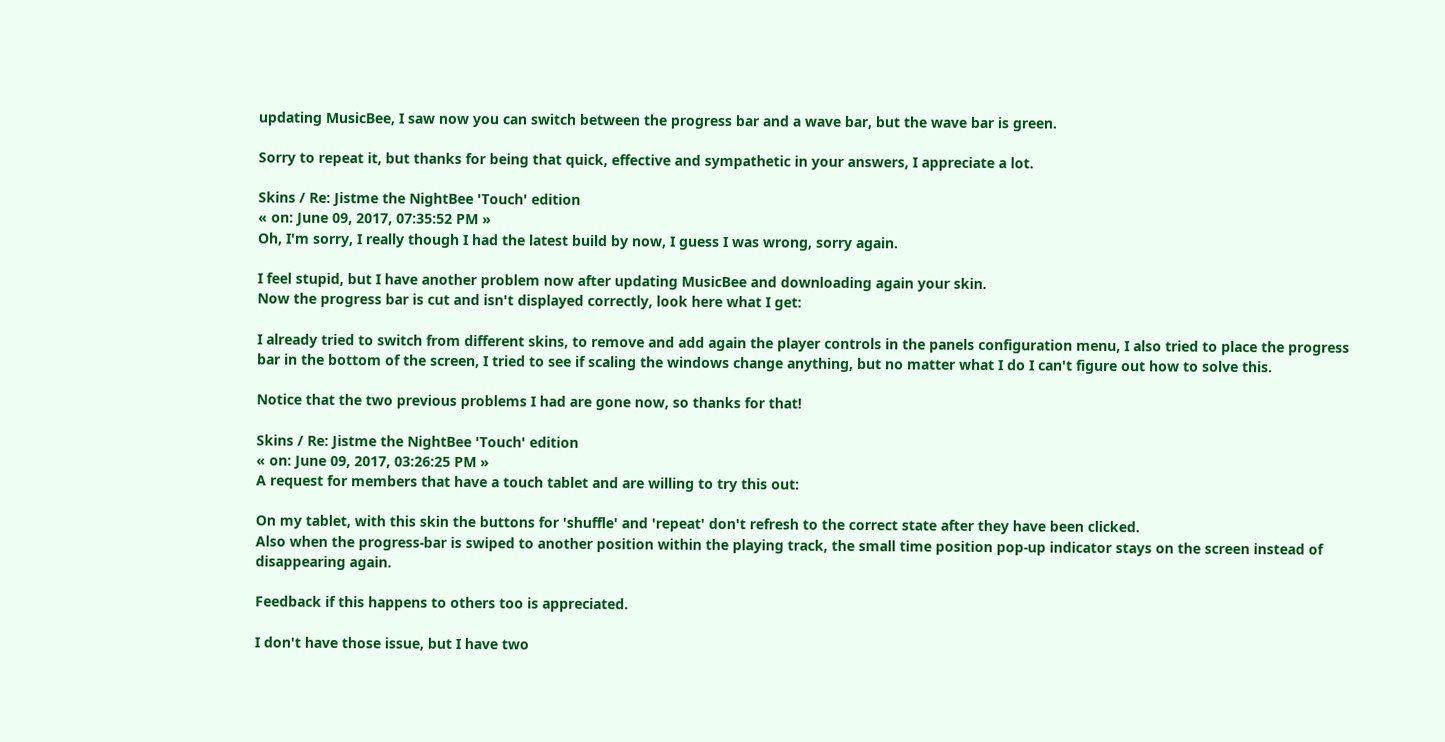updating MusicBee, I saw now you can switch between the progress bar and a wave bar, but the wave bar is green.

Sorry to repeat it, but thanks for being that quick, effective and sympathetic in your answers, I appreciate a lot.

Skins / Re: Jistme the NightBee 'Touch' edition
« on: June 09, 2017, 07:35:52 PM »
Oh, I'm sorry, I really though I had the latest build by now, I guess I was wrong, sorry again.

I feel stupid, but I have another problem now after updating MusicBee and downloading again your skin.
Now the progress bar is cut and isn't displayed correctly, look here what I get:

I already tried to switch from different skins, to remove and add again the player controls in the panels configuration menu, I also tried to place the progress bar in the bottom of the screen, I tried to see if scaling the windows change anything, but no matter what I do I can't figure out how to solve this.

Notice that the two previous problems I had are gone now, so thanks for that!

Skins / Re: Jistme the NightBee 'Touch' edition
« on: June 09, 2017, 03:26:25 PM »
A request for members that have a touch tablet and are willing to try this out:

On my tablet, with this skin the buttons for 'shuffle' and 'repeat' don't refresh to the correct state after they have been clicked.
Also when the progress-bar is swiped to another position within the playing track, the small time position pop-up indicator stays on the screen instead of disappearing again.

Feedback if this happens to others too is appreciated.

I don't have those issue, but I have two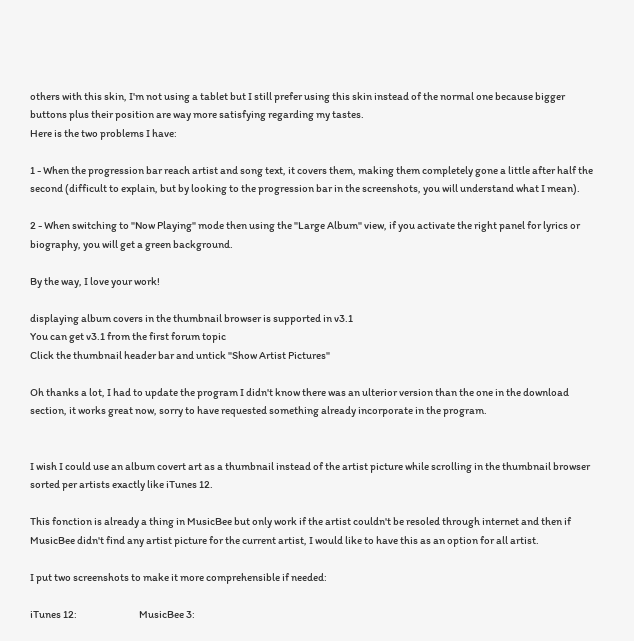others with this skin, I'm not using a tablet but I still prefer using this skin instead of the normal one because bigger buttons plus their position are way more satisfying regarding my tastes.
Here is the two problems I have:

1 - When the progression bar reach artist and song text, it covers them, making them completely gone a little after half the second (difficult to explain, but by looking to the progression bar in the screenshots, you will understand what I mean).

2 - When switching to "Now Playing" mode then using the "Large Album" view, if you activate the right panel for lyrics or biography, you will get a green background.

By the way, I love your work!

displaying album covers in the thumbnail browser is supported in v3.1
You can get v3.1 from the first forum topic
Click the thumbnail header bar and untick "Show Artist Pictures"

Oh thanks a lot, I had to update the program I didn't know there was an ulterior version than the one in the download section, it works great now, sorry to have requested something already incorporate in the program.


I wish I could use an album covert art as a thumbnail instead of the artist picture while scrolling in the thumbnail browser sorted per artists exactly like iTunes 12.

This fonction is already a thing in MusicBee but only work if the artist couldn't be resoled through internet and then if MusicBee didn't find any artist picture for the current artist, I would like to have this as an option for all artist.

I put two screenshots to make it more comprehensible if needed:

iTunes 12:                               MusicBee 3: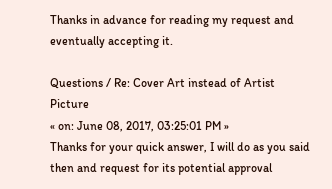Thanks in advance for reading my request and eventually accepting it.

Questions / Re: Cover Art instead of Artist Picture
« on: June 08, 2017, 03:25:01 PM »
Thanks for your quick answer, I will do as you said then and request for its potential approval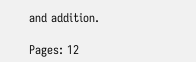and addition.

Pages: 12